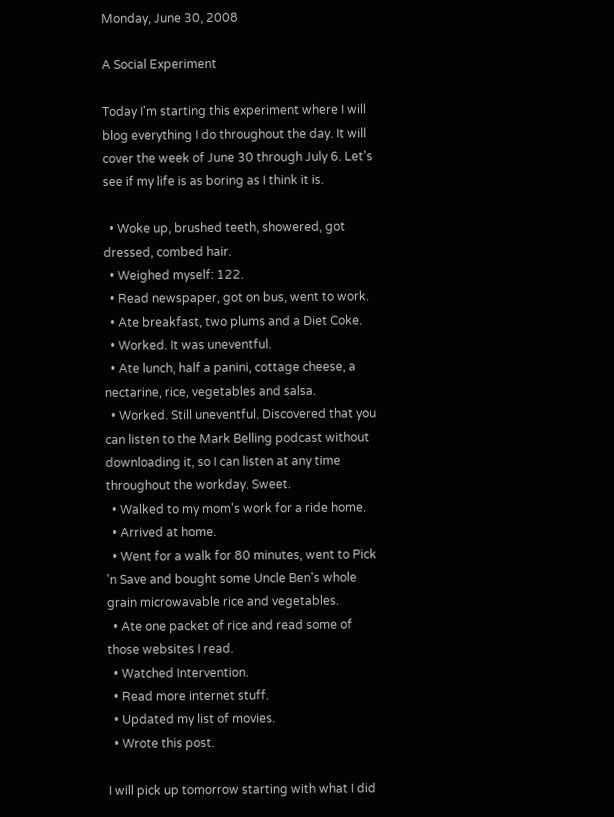Monday, June 30, 2008

A Social Experiment

Today I'm starting this experiment where I will blog everything I do throughout the day. It will cover the week of June 30 through July 6. Let's see if my life is as boring as I think it is.

  • Woke up, brushed teeth, showered, got dressed, combed hair.
  • Weighed myself: 122.
  • Read newspaper, got on bus, went to work.
  • Ate breakfast, two plums and a Diet Coke.
  • Worked. It was uneventful.
  • Ate lunch, half a panini, cottage cheese, a nectarine, rice, vegetables and salsa.
  • Worked. Still uneventful. Discovered that you can listen to the Mark Belling podcast without downloading it, so I can listen at any time throughout the workday. Sweet.
  • Walked to my mom's work for a ride home.
  • Arrived at home.
  • Went for a walk for 80 minutes, went to Pick 'n Save and bought some Uncle Ben's whole grain microwavable rice and vegetables.
  • Ate one packet of rice and read some of those websites I read.
  • Watched Intervention.
  • Read more internet stuff.
  • Updated my list of movies.
  • Wrote this post.

I will pick up tomorrow starting with what I did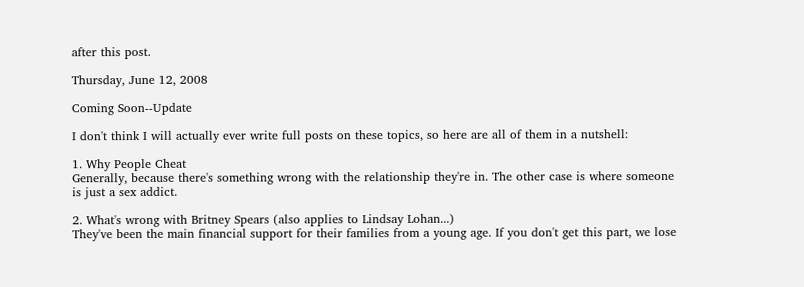after this post.

Thursday, June 12, 2008

Coming Soon--Update

I don't think I will actually ever write full posts on these topics, so here are all of them in a nutshell:

1. Why People Cheat
Generally, because there's something wrong with the relationship they're in. The other case is where someone is just a sex addict.

2. What's wrong with Britney Spears (also applies to Lindsay Lohan...)
They've been the main financial support for their families from a young age. If you don't get this part, we lose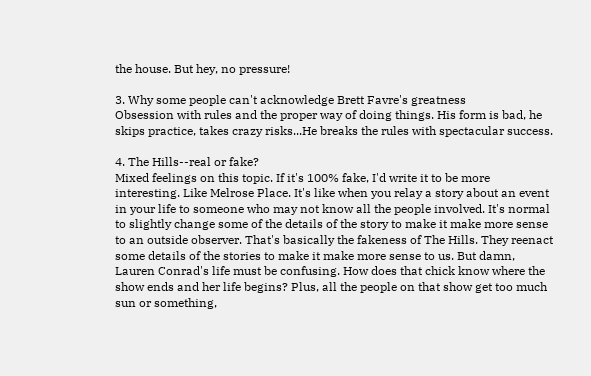the house. But hey, no pressure!

3. Why some people can't acknowledge Brett Favre's greatness
Obsession with rules and the proper way of doing things. His form is bad, he skips practice, takes crazy risks...He breaks the rules with spectacular success.

4. The Hills--real or fake?
Mixed feelings on this topic. If it's 100% fake, I'd write it to be more interesting. Like Melrose Place. It's like when you relay a story about an event in your life to someone who may not know all the people involved. It's normal to slightly change some of the details of the story to make it make more sense to an outside observer. That's basically the fakeness of The Hills. They reenact some details of the stories to make it make more sense to us. But damn, Lauren Conrad's life must be confusing. How does that chick know where the show ends and her life begins? Plus, all the people on that show get too much sun or something,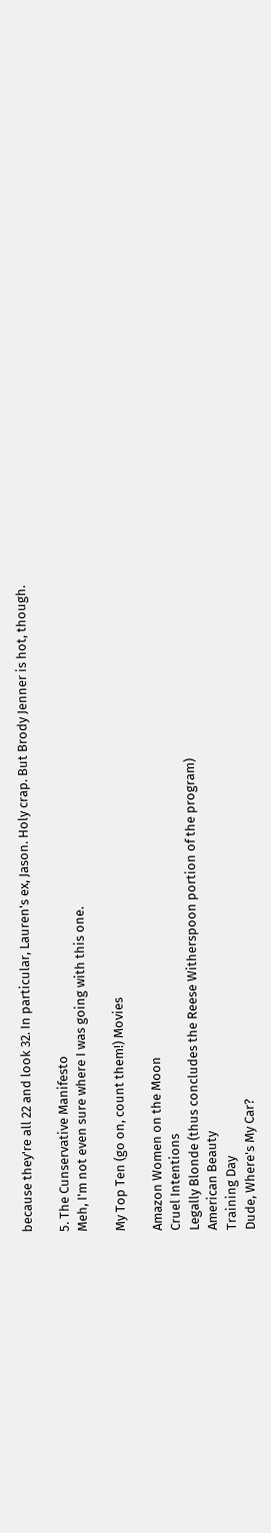because they're all 22 and look 32. In particular, Lauren's ex, Jason. Holy crap. But Brody Jenner is hot, though.

5. The Cunservative Manifesto
Meh, I'm not even sure where I was going with this one.

My Top Ten (go on, count them!) Movies

Amazon Women on the Moon
Cruel Intentions
Legally Blonde (thus concludes the Reese Witherspoon portion of the program)
American Beauty
Training Day
Dude, Where's My Car?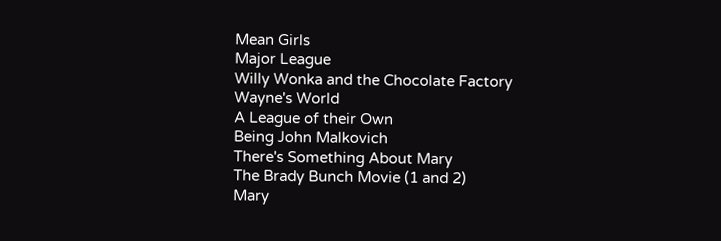Mean Girls
Major League
Willy Wonka and the Chocolate Factory
Wayne's World
A League of their Own
Being John Malkovich
There's Something About Mary
The Brady Bunch Movie (1 and 2)
Mary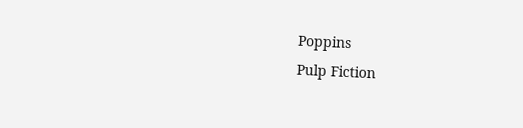Poppins
Pulp Fiction